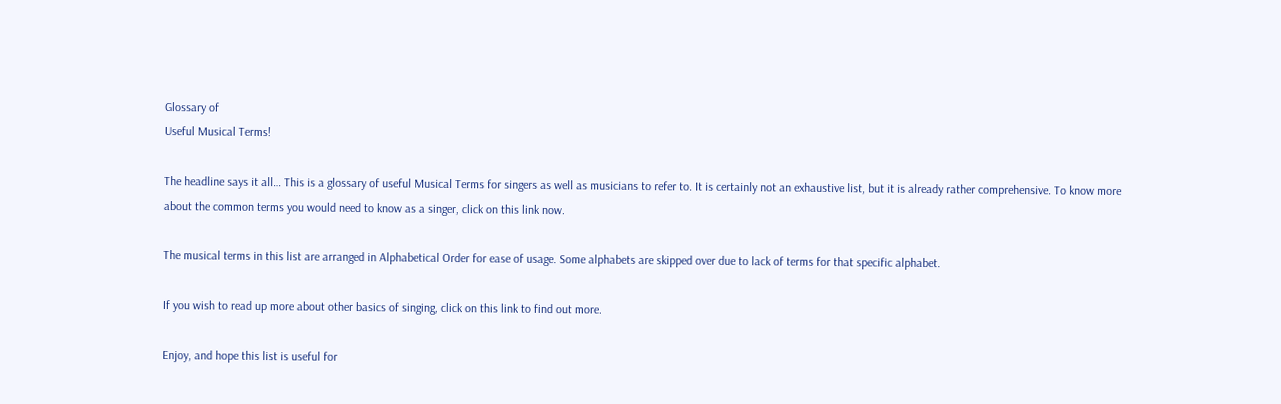Glossary of
Useful Musical Terms!

The headline says it all… This is a glossary of useful Musical Terms for singers as well as musicians to refer to. It is certainly not an exhaustive list, but it is already rather comprehensive. To know more about the common terms you would need to know as a singer, click on this link now.

The musical terms in this list are arranged in Alphabetical Order for ease of usage. Some alphabets are skipped over due to lack of terms for that specific alphabet.

If you wish to read up more about other basics of singing, click on this link to find out more.

Enjoy, and hope this list is useful for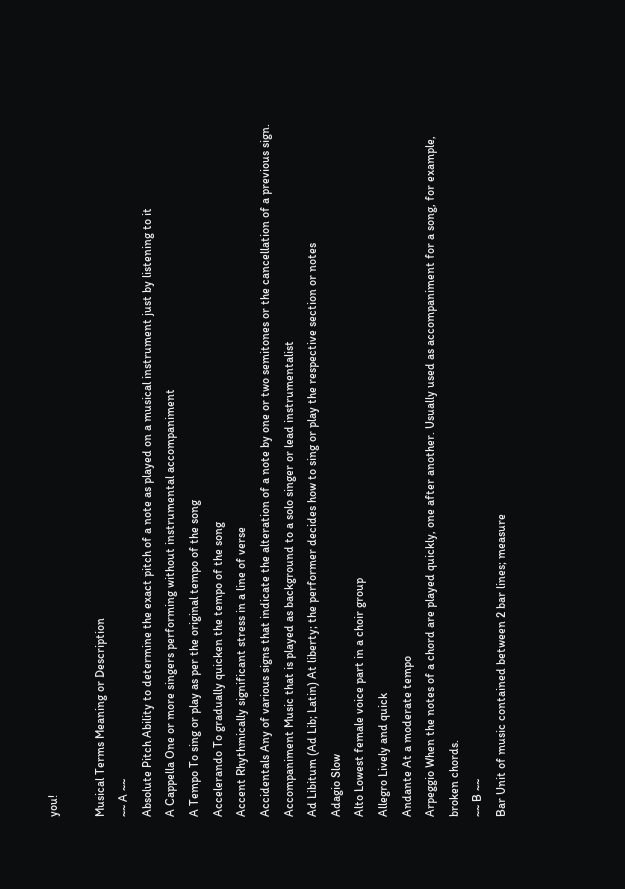you!

Musical Terms Meaning or Description
~~ A ~~
Absolute Pitch Ability to determine the exact pitch of a note as played on a musical instrument just by listening to it
A Cappella One or more singers performing without instrumental accompaniment
A Tempo To sing or play as per the original tempo of the song
Accelerando To gradually quicken the tempo of the song
Accent Rhythmically significant stress in a line of verse
Accidentals Any of various signs that indicate the alteration of a note by one or two semitones or the cancellation of a previous sign.
Accompaniment Music that is played as background to a solo singer or lead instrumentalist
Ad Libitum (Ad Lib; Latin) At liberty; the performer decides how to sing or play the respective section or notes
Adagio Slow
Alto Lowest female voice part in a choir group
Allegro Lively and quick
Andante At a moderate tempo
Arpeggio When the notes of a chord are played quickly, one after another. Usually used as accompaniment for a song, for example, broken chords.
~~ B ~~
Bar Unit of music contained between 2 bar lines; measure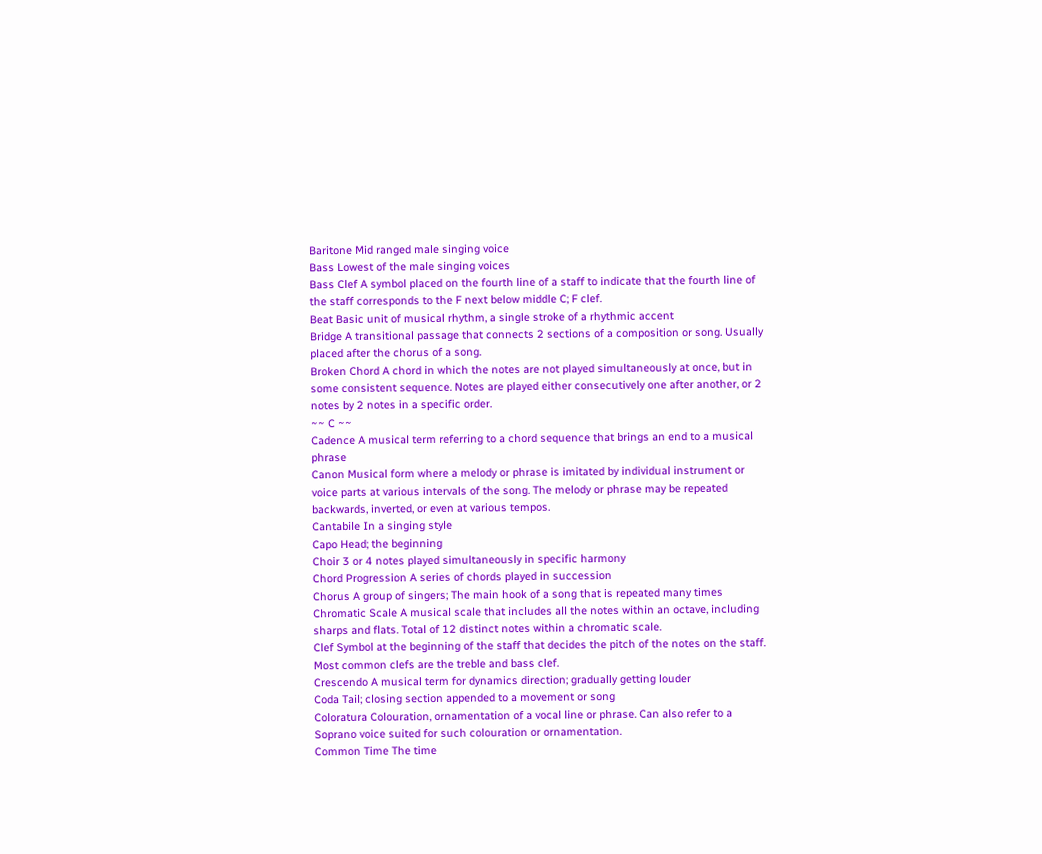Baritone Mid ranged male singing voice
Bass Lowest of the male singing voices
Bass Clef A symbol placed on the fourth line of a staff to indicate that the fourth line of the staff corresponds to the F next below middle C; F clef.
Beat Basic unit of musical rhythm, a single stroke of a rhythmic accent
Bridge A transitional passage that connects 2 sections of a composition or song. Usually placed after the chorus of a song.
Broken Chord A chord in which the notes are not played simultaneously at once, but in some consistent sequence. Notes are played either consecutively one after another, or 2 notes by 2 notes in a specific order.
~~ C ~~
Cadence A musical term referring to a chord sequence that brings an end to a musical phrase
Canon Musical form where a melody or phrase is imitated by individual instrument or voice parts at various intervals of the song. The melody or phrase may be repeated backwards, inverted, or even at various tempos.
Cantabile In a singing style
Capo Head; the beginning
Choir 3 or 4 notes played simultaneously in specific harmony
Chord Progression A series of chords played in succession
Chorus A group of singers; The main hook of a song that is repeated many times
Chromatic Scale A musical scale that includes all the notes within an octave, including sharps and flats. Total of 12 distinct notes within a chromatic scale.
Clef Symbol at the beginning of the staff that decides the pitch of the notes on the staff. Most common clefs are the treble and bass clef.
Crescendo A musical term for dynamics direction; gradually getting louder
Coda Tail; closing section appended to a movement or song
Coloratura Colouration, ornamentation of a vocal line or phrase. Can also refer to a Soprano voice suited for such colouration or ornamentation.
Common Time The time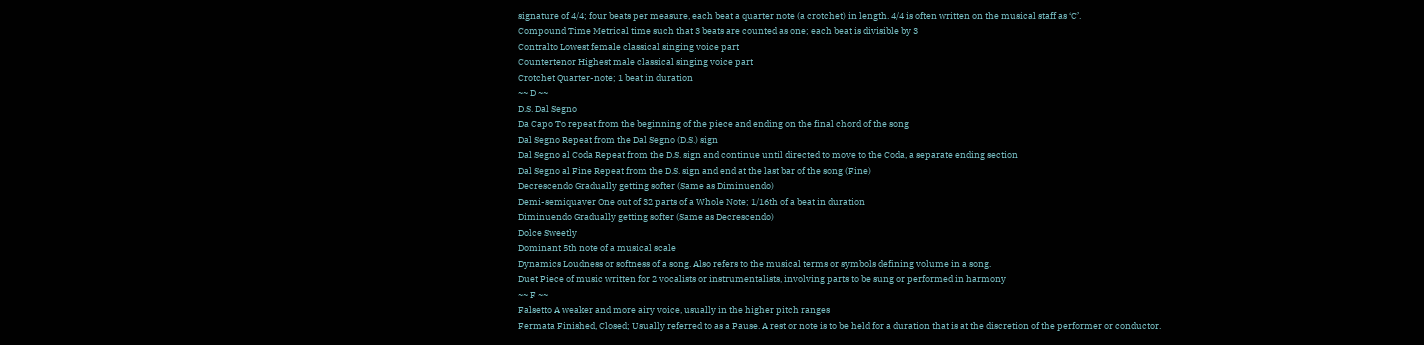signature of 4/4; four beats per measure, each beat a quarter note (a crotchet) in length. 4/4 is often written on the musical staff as ‘C’.
Compound Time Metrical time such that 3 beats are counted as one; each beat is divisible by 3
Contralto Lowest female classical singing voice part
Countertenor Highest male classical singing voice part
Crotchet Quarter-note; 1 beat in duration
~~ D ~~
D.S. Dal Segno
Da Capo To repeat from the beginning of the piece and ending on the final chord of the song
Dal Segno Repeat from the Dal Segno (D.S.) sign
Dal Segno al Coda Repeat from the D.S. sign and continue until directed to move to the Coda, a separate ending section
Dal Segno al Fine Repeat from the D.S. sign and end at the last bar of the song (Fine)
Decrescendo Gradually getting softer (Same as Diminuendo)
Demi-semiquaver One out of 32 parts of a Whole Note; 1/16th of a beat in duration
Diminuendo Gradually getting softer (Same as Decrescendo)
Dolce Sweetly
Dominant 5th note of a musical scale
Dynamics Loudness or softness of a song. Also refers to the musical terms or symbols defining volume in a song.
Duet Piece of music written for 2 vocalists or instrumentalists, involving parts to be sung or performed in harmony
~~ F ~~
Falsetto A weaker and more airy voice, usually in the higher pitch ranges
Fermata Finished, Closed; Usually referred to as a Pause. A rest or note is to be held for a duration that is at the discretion of the performer or conductor.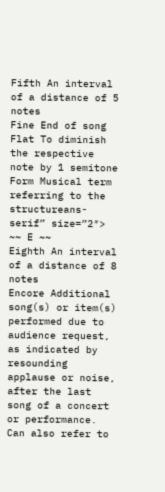Fifth An interval of a distance of 5 notes
Fine End of song
Flat To diminish the respective note by 1 semitone
Form Musical term referring to the structureans-serif” size=”2″>
~~ E ~~
Eighth An interval of a distance of 8 notes
Encore Additional song(s) or item(s) performed due to audience request, as indicated by resounding applause or noise, after the last song of a concert or performance. Can also refer to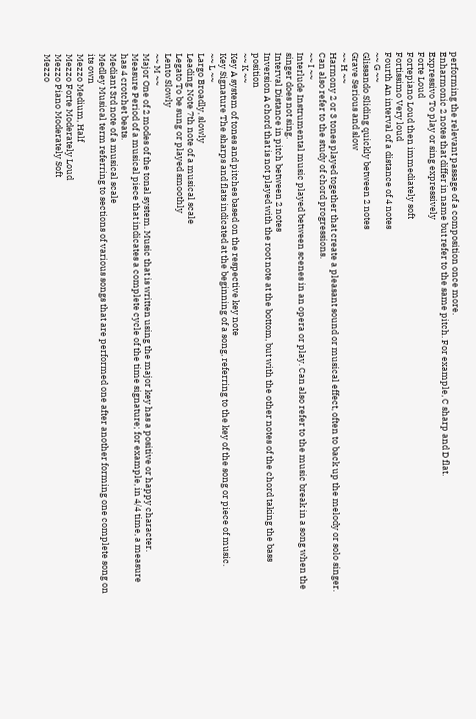performing the relevant passage of a composition once more.
Enharmonic 2 notes that differ in name but refer to the same pitch. For example, C sharp and D flat.
Expressivo To play or sing expressively
Forte Loud
Fortepiano Loud then immediately soft
Fortissimo Very loud
Fourth An interval of a distance of 4 notes
~~ G ~~
Glissando Sliding quickly between 2 notes
Grave Serious and slow
~~ H ~~
Harmony 2 or 3 tones played together that create a pleasant sound or musical effect, often to back up the melody or solo singer. Can also refer to the study of chord progressions.
~~ I ~~
Interlude Instrumental music played between scenes in an opera or play. Can also refer to the music break in a song when the singer does not sing.
Interval Distance in pitch between 2 notes
Inversion A chord that is not played with the root note at the bottom, but with the other notes of the chord taking the bass position
~~ K ~~
Key A system of tones and pitches based on the respective key note
Key Signature The sharps and flats indicated at the beginning of a song, referring to the key of the song or piece of music.
~~ L ~~
Largo Broadly, slowly
Leading Note 7th note of a musical scale
Legato To be sung or played smoothly
Lento Slowly
~~ M ~~
Major One of 2 modes of the tonal system. Music that is written using the major key has a positive or happy character.
Measure Period of a musical piece that indicates a complete cycle of the time signature; for example, in 4/4 time, a measure has 4 crotchet beats.
Mediant 3rd note of a musical scale
Medley Musical term referring to sections of various songs that are performed one after another forming one complete song on its own
Mezzo Medium, Half
Mezzo Forte Moderately Loud
Mezzo Piano Moderately Soft
Mezzo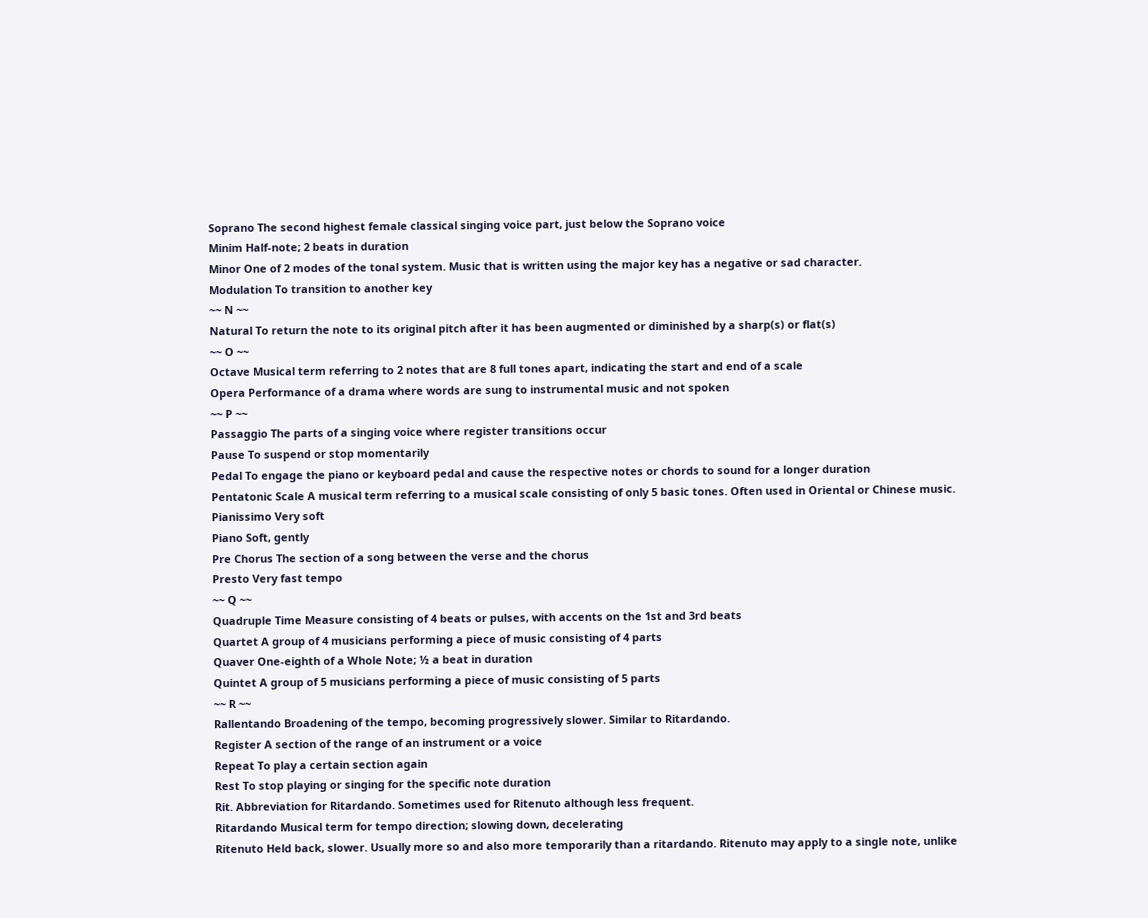Soprano The second highest female classical singing voice part, just below the Soprano voice
Minim Half-note; 2 beats in duration
Minor One of 2 modes of the tonal system. Music that is written using the major key has a negative or sad character.
Modulation To transition to another key
~~ N ~~
Natural To return the note to its original pitch after it has been augmented or diminished by a sharp(s) or flat(s)
~~ O ~~
Octave Musical term referring to 2 notes that are 8 full tones apart, indicating the start and end of a scale
Opera Performance of a drama where words are sung to instrumental music and not spoken
~~ P ~~
Passaggio The parts of a singing voice where register transitions occur
Pause To suspend or stop momentarily
Pedal To engage the piano or keyboard pedal and cause the respective notes or chords to sound for a longer duration
Pentatonic Scale A musical term referring to a musical scale consisting of only 5 basic tones. Often used in Oriental or Chinese music.
Pianissimo Very soft
Piano Soft, gently
Pre Chorus The section of a song between the verse and the chorus
Presto Very fast tempo
~~ Q ~~
Quadruple Time Measure consisting of 4 beats or pulses, with accents on the 1st and 3rd beats
Quartet A group of 4 musicians performing a piece of music consisting of 4 parts
Quaver One-eighth of a Whole Note; ½ a beat in duration
Quintet A group of 5 musicians performing a piece of music consisting of 5 parts
~~ R ~~
Rallentando Broadening of the tempo, becoming progressively slower. Similar to Ritardando.
Register A section of the range of an instrument or a voice
Repeat To play a certain section again
Rest To stop playing or singing for the specific note duration
Rit. Abbreviation for Ritardando. Sometimes used for Ritenuto although less frequent.
Ritardando Musical term for tempo direction; slowing down, decelerating
Ritenuto Held back, slower. Usually more so and also more temporarily than a ritardando. Ritenuto may apply to a single note, unlike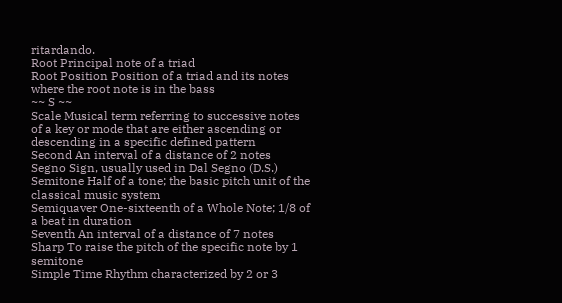ritardando.
Root Principal note of a triad
Root Position Position of a triad and its notes where the root note is in the bass
~~ S ~~
Scale Musical term referring to successive notes of a key or mode that are either ascending or descending in a specific defined pattern
Second An interval of a distance of 2 notes
Segno Sign, usually used in Dal Segno (D.S.)
Semitone Half of a tone; the basic pitch unit of the classical music system
Semiquaver One-sixteenth of a Whole Note; 1/8 of a beat in duration
Seventh An interval of a distance of 7 notes
Sharp To raise the pitch of the specific note by 1 semitone
Simple Time Rhythm characterized by 2 or 3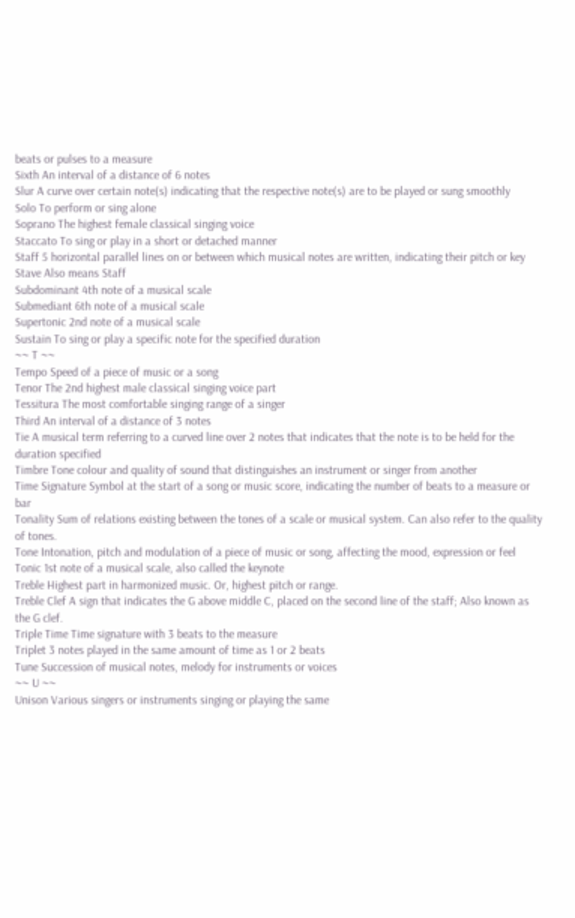beats or pulses to a measure
Sixth An interval of a distance of 6 notes
Slur A curve over certain note(s) indicating that the respective note(s) are to be played or sung smoothly
Solo To perform or sing alone
Soprano The highest female classical singing voice
Staccato To sing or play in a short or detached manner
Staff 5 horizontal parallel lines on or between which musical notes are written, indicating their pitch or key
Stave Also means Staff
Subdominant 4th note of a musical scale
Submediant 6th note of a musical scale
Supertonic 2nd note of a musical scale
Sustain To sing or play a specific note for the specified duration
~~ T ~~
Tempo Speed of a piece of music or a song
Tenor The 2nd highest male classical singing voice part
Tessitura The most comfortable singing range of a singer
Third An interval of a distance of 3 notes
Tie A musical term referring to a curved line over 2 notes that indicates that the note is to be held for the duration specified
Timbre Tone colour and quality of sound that distinguishes an instrument or singer from another
Time Signature Symbol at the start of a song or music score, indicating the number of beats to a measure or bar
Tonality Sum of relations existing between the tones of a scale or musical system. Can also refer to the quality of tones.
Tone Intonation, pitch and modulation of a piece of music or song, affecting the mood, expression or feel
Tonic 1st note of a musical scale, also called the keynote
Treble Highest part in harmonized music. Or, highest pitch or range.
Treble Clef A sign that indicates the G above middle C, placed on the second line of the staff; Also known as the G clef.
Triple Time Time signature with 3 beats to the measure
Triplet 3 notes played in the same amount of time as 1 or 2 beats
Tune Succession of musical notes, melody for instruments or voices
~~ U ~~
Unison Various singers or instruments singing or playing the same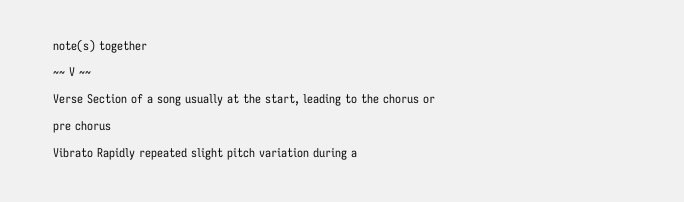note(s) together
~~ V ~~
Verse Section of a song usually at the start, leading to the chorus or pre chorus
Vibrato Rapidly repeated slight pitch variation during a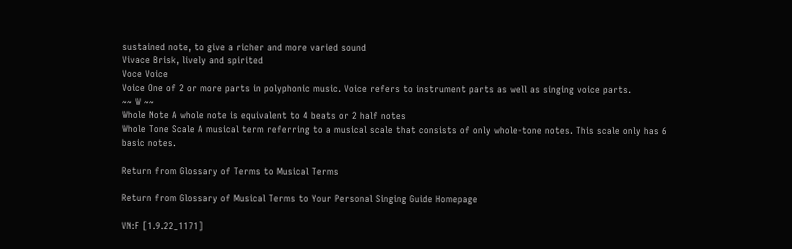sustained note, to give a richer and more varied sound
Vivace Brisk, lively and spirited
Voce Voice
Voice One of 2 or more parts in polyphonic music. Voice refers to instrument parts as well as singing voice parts.
~~ W ~~
Whole Note A whole note is equivalent to 4 beats or 2 half notes
Whole Tone Scale A musical term referring to a musical scale that consists of only whole-tone notes. This scale only has 6 basic notes.

Return from Glossary of Terms to Musical Terms

Return from Glossary of Musical Terms to Your Personal Singing Guide Homepage

VN:F [1.9.22_1171]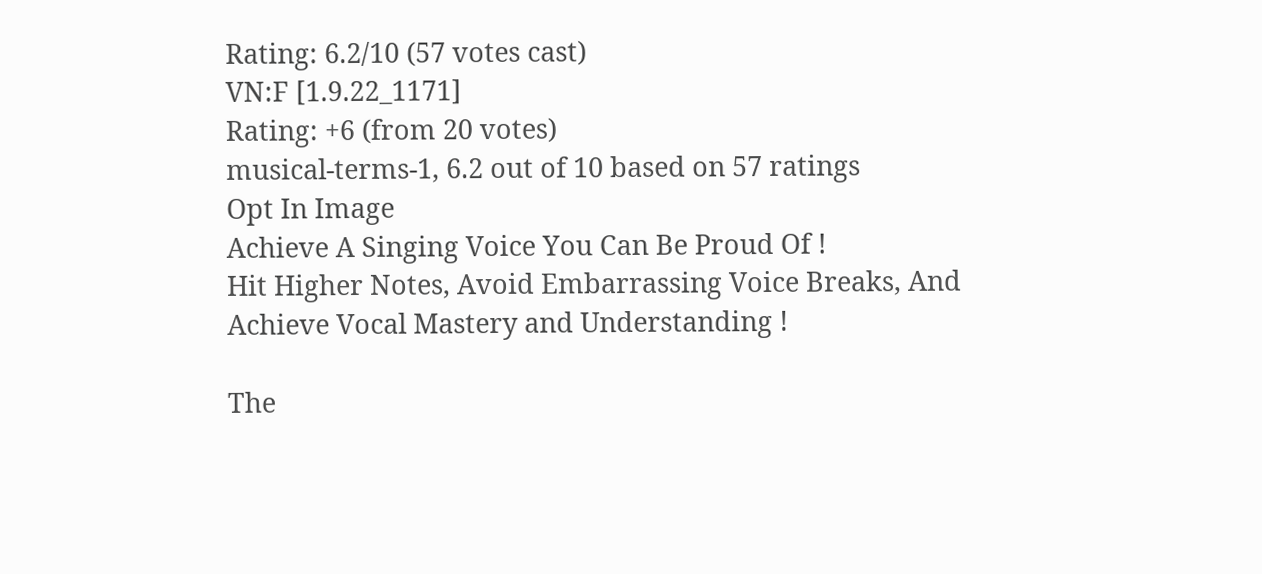Rating: 6.2/10 (57 votes cast)
VN:F [1.9.22_1171]
Rating: +6 (from 20 votes)
musical-terms-1, 6.2 out of 10 based on 57 ratings
Opt In Image
Achieve A Singing Voice You Can Be Proud Of !
Hit Higher Notes, Avoid Embarrassing Voice Breaks, And Achieve Vocal Mastery and Understanding !

The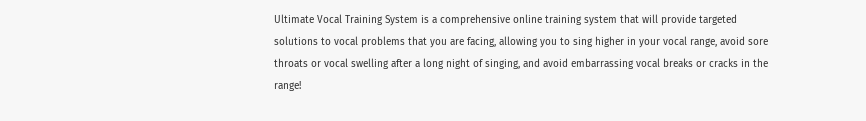Ultimate Vocal Training System is a comprehensive online training system that will provide targeted solutions to vocal problems that you are facing, allowing you to sing higher in your vocal range, avoid sore throats or vocal swelling after a long night of singing, and avoid embarrassing vocal breaks or cracks in the range!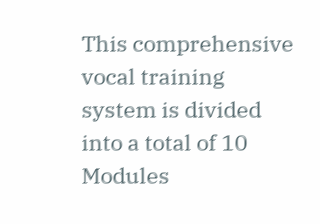This comprehensive vocal training system is divided into a total of 10 Modules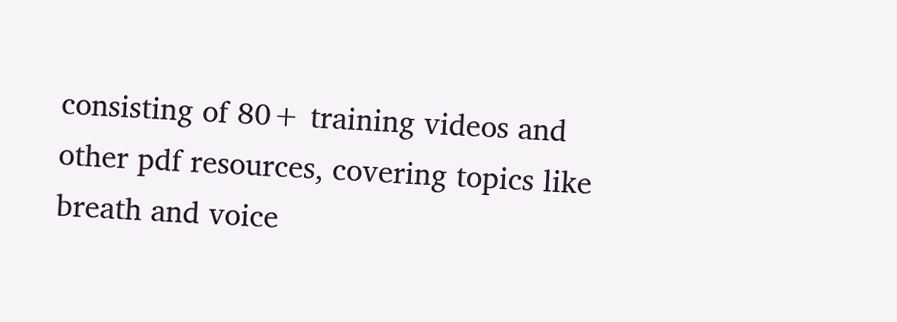consisting of 80+ training videos and other pdf resources, covering topics like breath and voice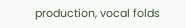production, vocal folds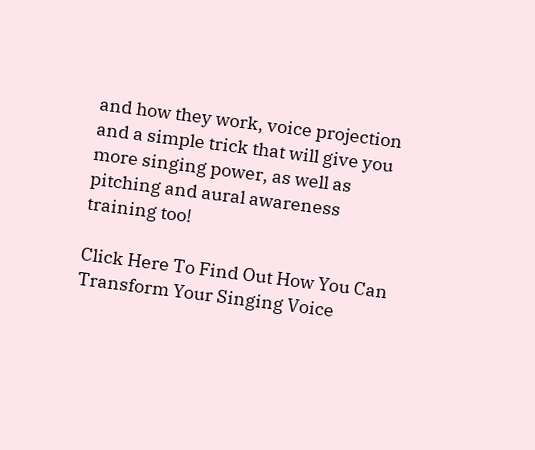and how they work, voice projection and a simple trick that will give you more singing power, as well as pitching and aural awareness training too!

Click Here To Find Out How You Can Transform Your Singing Voice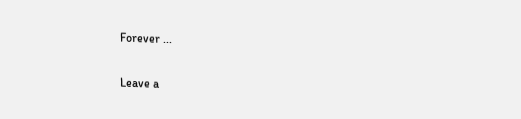Forever ...

Leave a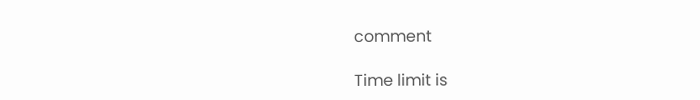comment

Time limit is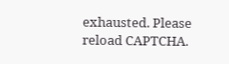exhausted. Please reload CAPTCHA.